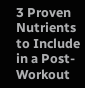3 Proven Nutrients to Include in a Post-Workout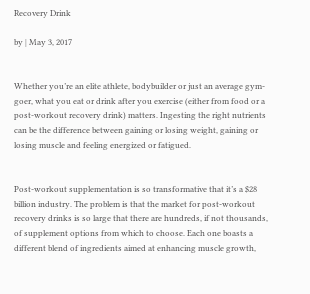Recovery Drink

by | May 3, 2017


Whether you’re an elite athlete, bodybuilder or just an average gym-goer, what you eat or drink after you exercise (either from food or a post-workout recovery drink) matters. Ingesting the right nutrients can be the difference between gaining or losing weight, gaining or losing muscle and feeling energized or fatigued.


Post-workout supplementation is so transformative that it’s a $28 billion industry. The problem is that the market for post-workout recovery drinks is so large that there are hundreds, if not thousands, of supplement options from which to choose. Each one boasts a different blend of ingredients aimed at enhancing muscle growth,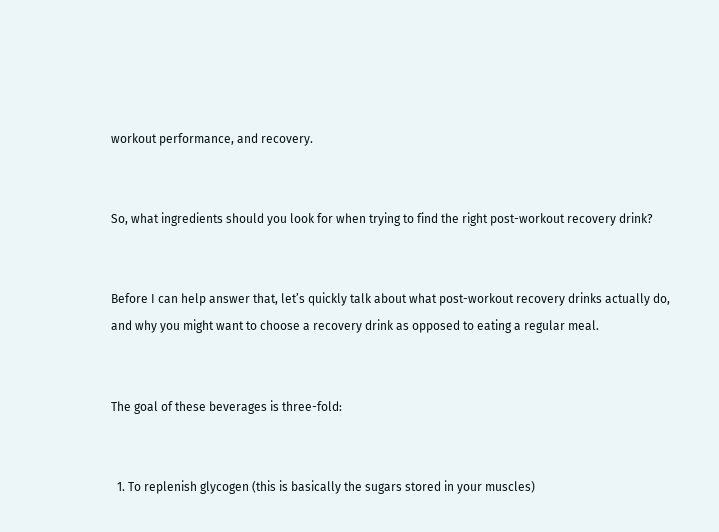workout performance, and recovery.


So, what ingredients should you look for when trying to find the right post-workout recovery drink?


Before I can help answer that, let’s quickly talk about what post-workout recovery drinks actually do, and why you might want to choose a recovery drink as opposed to eating a regular meal.


The goal of these beverages is three-fold:


  1. To replenish glycogen (this is basically the sugars stored in your muscles)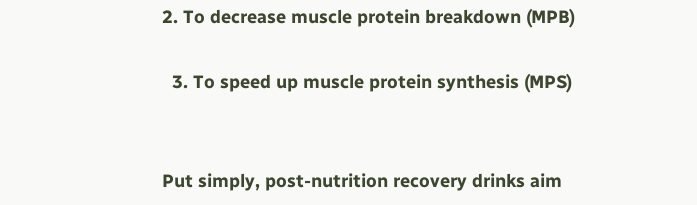2. To decrease muscle protein breakdown (MPB)

  3. To speed up muscle protein synthesis (MPS)


Put simply, post-nutrition recovery drinks aim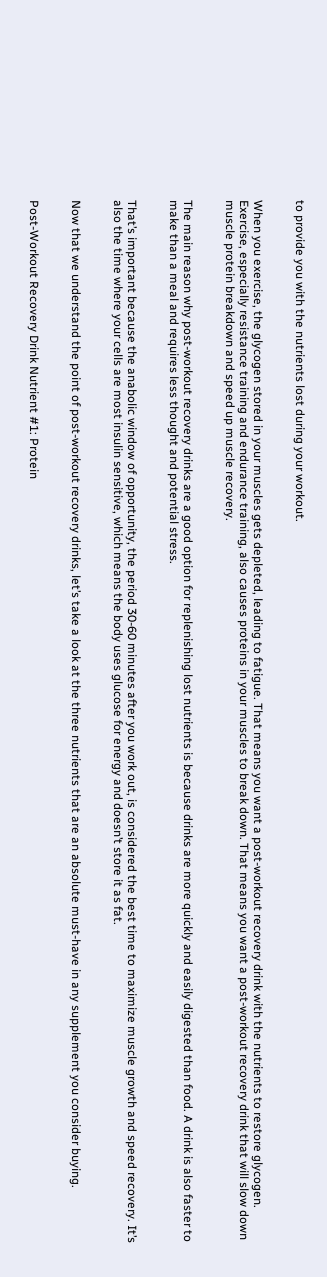to provide you with the nutrients lost during your workout.


When you exercise, the glycogen stored in your muscles gets depleted, leading to fatigue. That means you want a post-workout recovery drink with the nutrients to restore glycogen. Exercise, especially resistance training and endurance training, also causes proteins in your muscles to break down. That means you want a post-workout recovery drink that will slow down muscle protein breakdown and speed up muscle recovery.


The main reason why post-workout recovery drinks are a good option for replenishing lost nutrients is because drinks are more quickly and easily digested than food. A drink is also faster to make than a meal and requires less thought and potential stress.


That’s important because the anabolic window of opportunity, the period 30-60 minutes after you work out, is considered the best time to maximize muscle growth and speed recovery. It’s also the time where your cells are most insulin sensitive, which means the body uses glucose for energy and doesn’t store it as fat.


Now that we understand the point of post-workout recovery drinks, let’s take a look at the three nutrients that are an absolute must-have in any supplement you consider buying.


Post-Workout Recovery Drink Nutrient #1: Protein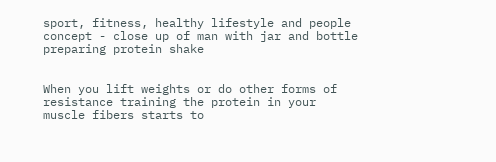sport, fitness, healthy lifestyle and people concept - close up of man with jar and bottle preparing protein shake


When you lift weights or do other forms of resistance training the protein in your muscle fibers starts to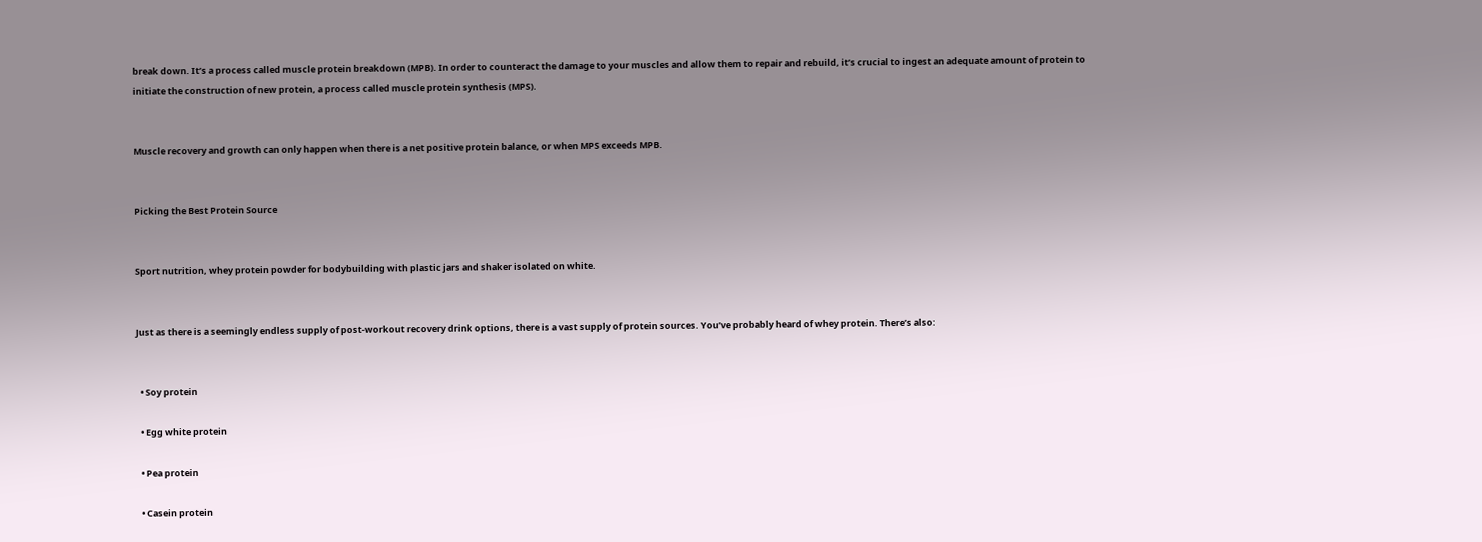break down. It’s a process called muscle protein breakdown (MPB). In order to counteract the damage to your muscles and allow them to repair and rebuild, it’s crucial to ingest an adequate amount of protein to initiate the construction of new protein, a process called muscle protein synthesis (MPS).


Muscle recovery and growth can only happen when there is a net positive protein balance, or when MPS exceeds MPB.


Picking the Best Protein Source


Sport nutrition, whey protein powder for bodybuilding with plastic jars and shaker isolated on white.


Just as there is a seemingly endless supply of post-workout recovery drink options, there is a vast supply of protein sources. You’ve probably heard of whey protein. There’s also:


  • Soy protein

  • Egg white protein

  • Pea protein

  • Casein protein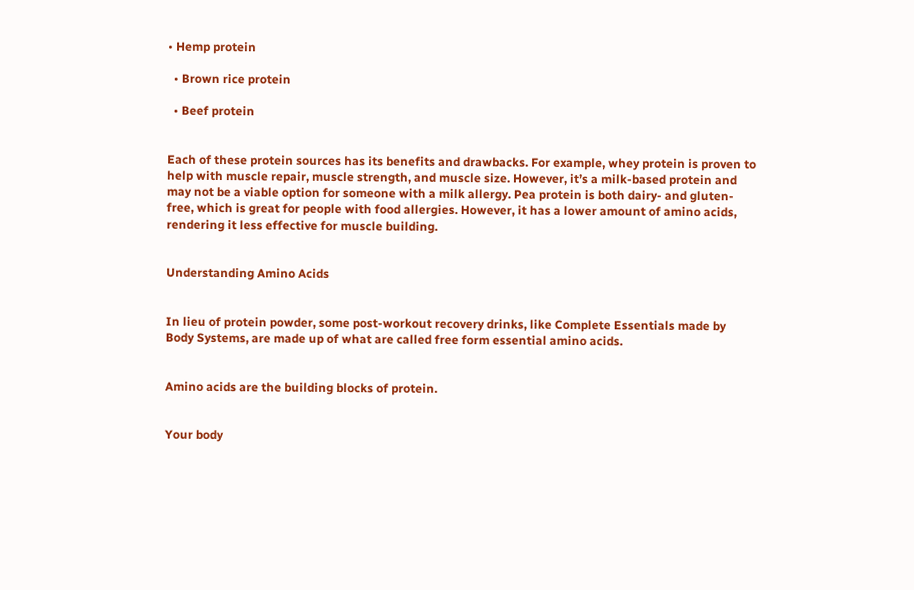• Hemp protein

  • Brown rice protein

  • Beef protein


Each of these protein sources has its benefits and drawbacks. For example, whey protein is proven to help with muscle repair, muscle strength, and muscle size. However, it’s a milk-based protein and may not be a viable option for someone with a milk allergy. Pea protein is both dairy- and gluten-free, which is great for people with food allergies. However, it has a lower amount of amino acids, rendering it less effective for muscle building.


Understanding Amino Acids


In lieu of protein powder, some post-workout recovery drinks, like Complete Essentials made by Body Systems, are made up of what are called free form essential amino acids.


Amino acids are the building blocks of protein.


Your body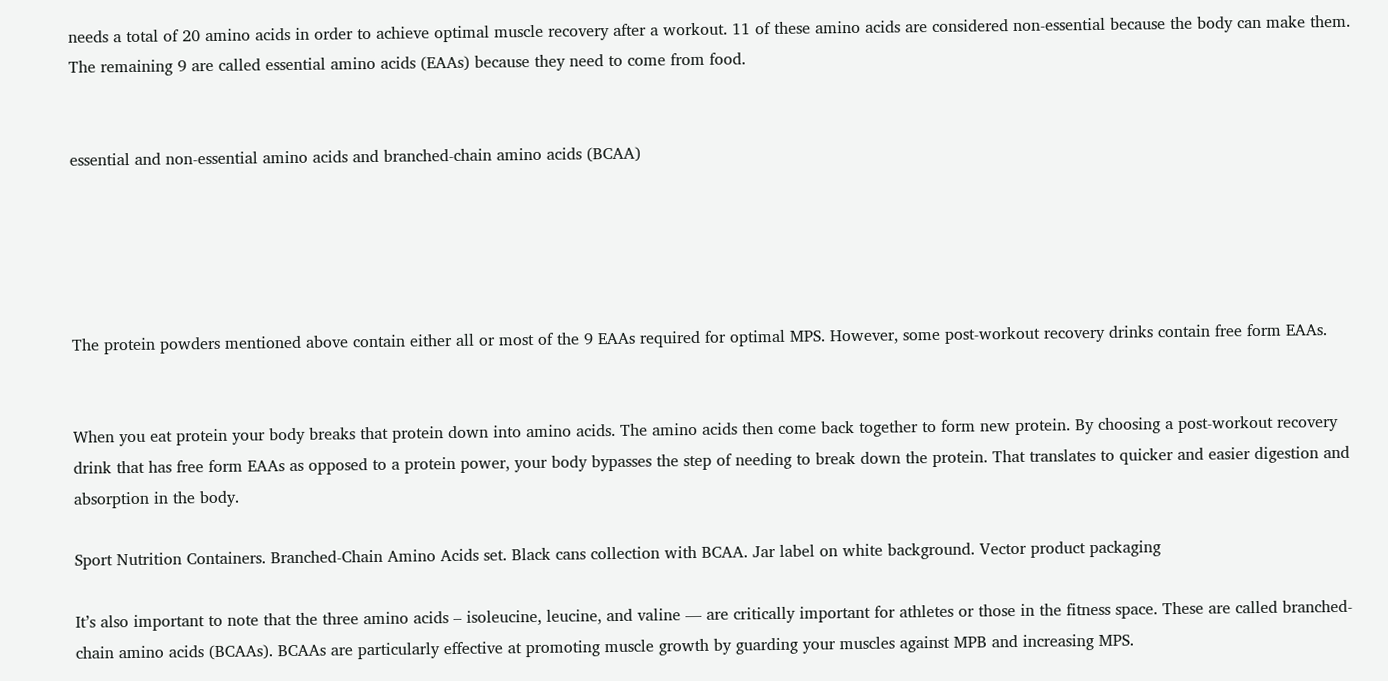needs a total of 20 amino acids in order to achieve optimal muscle recovery after a workout. 11 of these amino acids are considered non-essential because the body can make them. The remaining 9 are called essential amino acids (EAAs) because they need to come from food.


essential and non-essential amino acids and branched-chain amino acids (BCAA)





The protein powders mentioned above contain either all or most of the 9 EAAs required for optimal MPS. However, some post-workout recovery drinks contain free form EAAs.


When you eat protein your body breaks that protein down into amino acids. The amino acids then come back together to form new protein. By choosing a post-workout recovery drink that has free form EAAs as opposed to a protein power, your body bypasses the step of needing to break down the protein. That translates to quicker and easier digestion and absorption in the body.

Sport Nutrition Containers. Branched-Chain Amino Acids set. Black cans collection with BCAA. Jar label on white background. Vector product packaging

It’s also important to note that the three amino acids – isoleucine, leucine, and valine — are critically important for athletes or those in the fitness space. These are called branched-chain amino acids (BCAAs). BCAAs are particularly effective at promoting muscle growth by guarding your muscles against MPB and increasing MPS.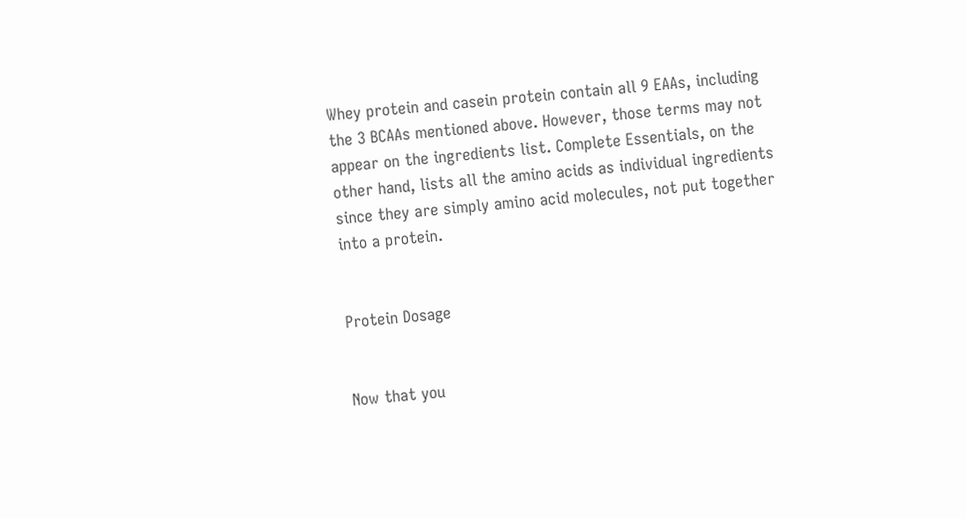Whey protein and casein protein contain all 9 EAAs, including the 3 BCAAs mentioned above. However, those terms may not appear on the ingredients list. Complete Essentials, on the other hand, lists all the amino acids as individual ingredients since they are simply amino acid molecules, not put together into a protein.


Protein Dosage


Now that you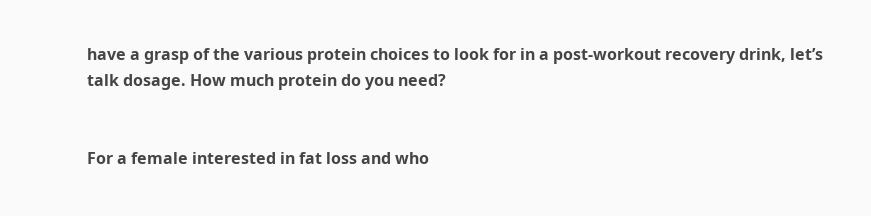have a grasp of the various protein choices to look for in a post-workout recovery drink, let’s talk dosage. How much protein do you need?


For a female interested in fat loss and who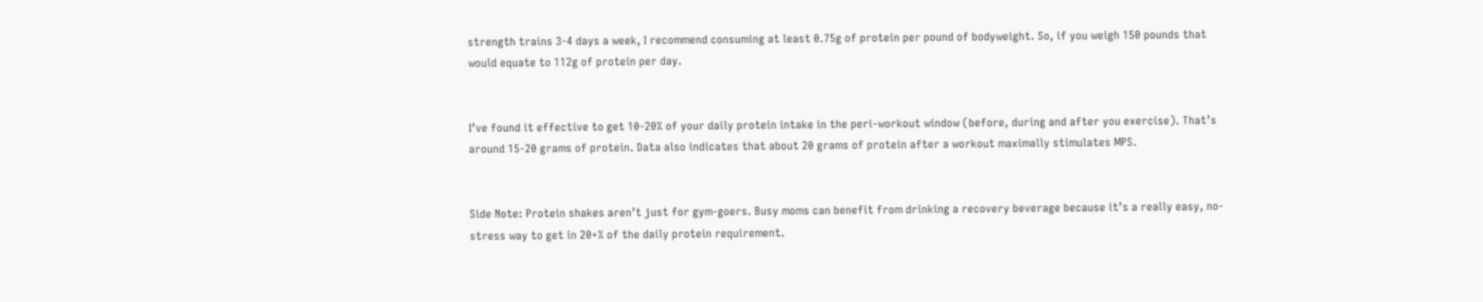strength trains 3-4 days a week, I recommend consuming at least 0.75g of protein per pound of bodyweight. So, if you weigh 150 pounds that would equate to 112g of protein per day.


I’ve found it effective to get 10-20% of your daily protein intake in the peri-workout window (before, during and after you exercise). That’s around 15-20 grams of protein. Data also indicates that about 20 grams of protein after a workout maximally stimulates MPS.


Side Note: Protein shakes aren’t just for gym-goers. Busy moms can benefit from drinking a recovery beverage because it’s a really easy, no-stress way to get in 20+% of the daily protein requirement.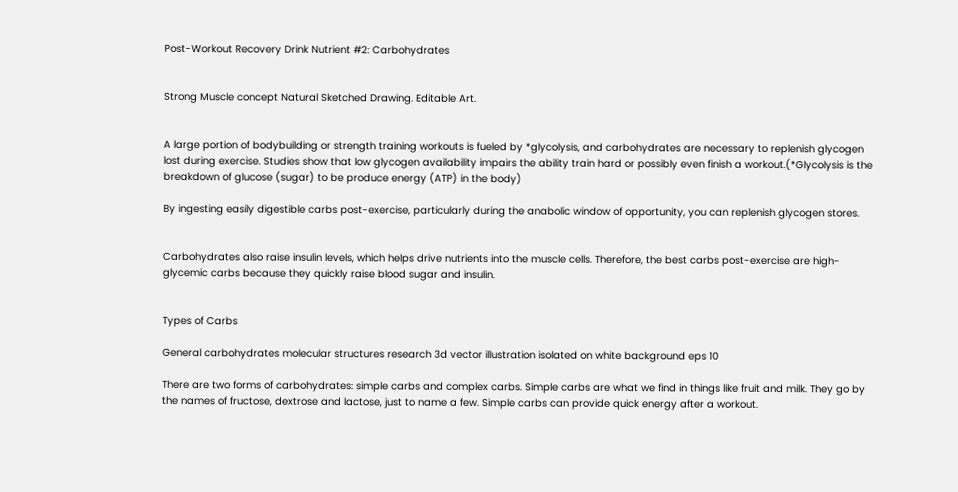Post-Workout Recovery Drink Nutrient #2: Carbohydrates


Strong Muscle concept Natural Sketched Drawing. Editable Art.


A large portion of bodybuilding or strength training workouts is fueled by *glycolysis, and carbohydrates are necessary to replenish glycogen lost during exercise. Studies show that low glycogen availability impairs the ability train hard or possibly even finish a workout.(*Glycolysis is the breakdown of glucose (sugar) to be produce energy (ATP) in the body)

By ingesting easily digestible carbs post-exercise, particularly during the anabolic window of opportunity, you can replenish glycogen stores.


Carbohydrates also raise insulin levels, which helps drive nutrients into the muscle cells. Therefore, the best carbs post-exercise are high-glycemic carbs because they quickly raise blood sugar and insulin.


Types of Carbs

General carbohydrates molecular structures research 3d vector illustration isolated on white background eps 10

There are two forms of carbohydrates: simple carbs and complex carbs. Simple carbs are what we find in things like fruit and milk. They go by the names of fructose, dextrose and lactose, just to name a few. Simple carbs can provide quick energy after a workout.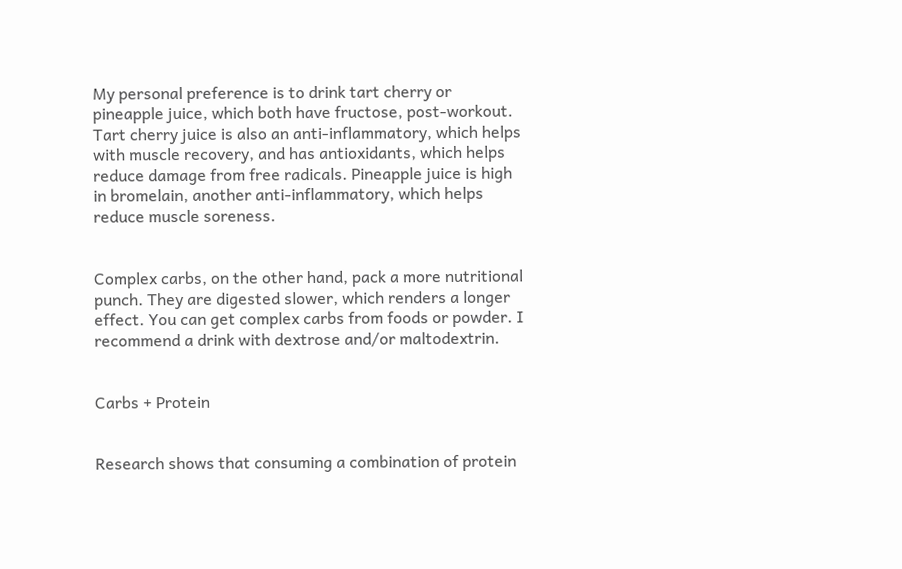My personal preference is to drink tart cherry or pineapple juice, which both have fructose, post-workout. Tart cherry juice is also an anti-inflammatory, which helps with muscle recovery, and has antioxidants, which helps reduce damage from free radicals. Pineapple juice is high in bromelain, another anti-inflammatory, which helps reduce muscle soreness.


Complex carbs, on the other hand, pack a more nutritional punch. They are digested slower, which renders a longer effect. You can get complex carbs from foods or powder. I recommend a drink with dextrose and/or maltodextrin.


Carbs + Protein


Research shows that consuming a combination of protein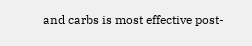and carbs is most effective post-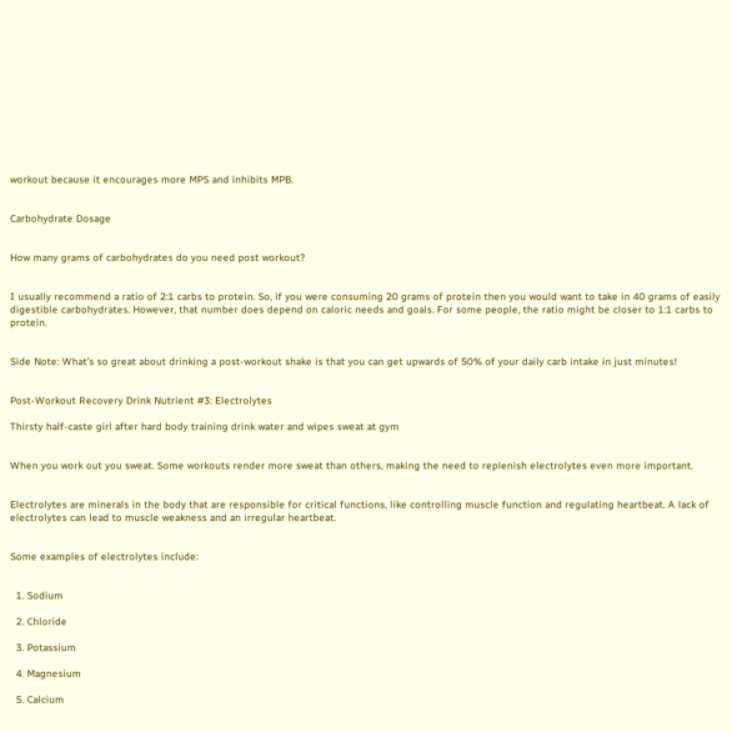workout because it encourages more MPS and inhibits MPB.


Carbohydrate Dosage


How many grams of carbohydrates do you need post workout?


I usually recommend a ratio of 2:1 carbs to protein. So, if you were consuming 20 grams of protein then you would want to take in 40 grams of easily digestible carbohydrates. However, that number does depend on caloric needs and goals. For some people, the ratio might be closer to 1:1 carbs to protein.


Side Note: What’s so great about drinking a post-workout shake is that you can get upwards of 50% of your daily carb intake in just minutes!


Post-Workout Recovery Drink Nutrient #3: Electrolytes

Thirsty half-caste girl after hard body training drink water and wipes sweat at gym


When you work out you sweat. Some workouts render more sweat than others, making the need to replenish electrolytes even more important.


Electrolytes are minerals in the body that are responsible for critical functions, like controlling muscle function and regulating heartbeat. A lack of electrolytes can lead to muscle weakness and an irregular heartbeat.


Some examples of electrolytes include:


  1. Sodium

  2. Chloride

  3. Potassium

  4. Magnesium

  5. Calcium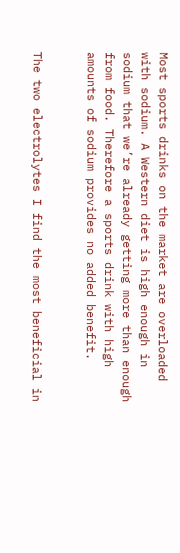Most sports drinks on the market are overloaded with sodium. A Western diet is high enough in sodium that we’re already getting more than enough from food. Therefore a sports drink with high amounts of sodium provides no added benefit.


The two electrolytes I find the most beneficial in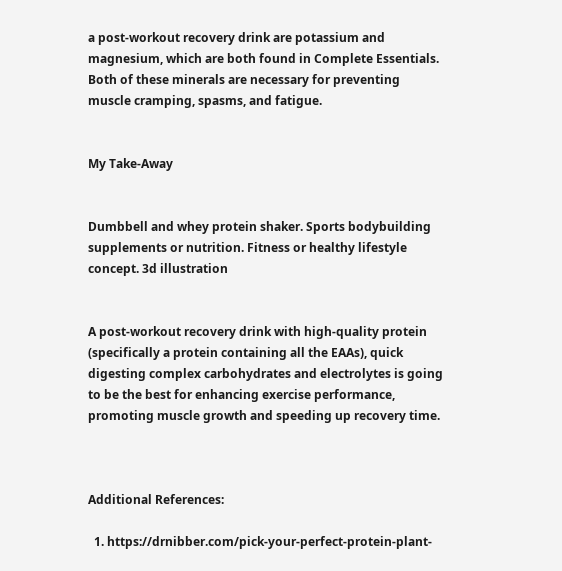a post-workout recovery drink are potassium and magnesium, which are both found in Complete Essentials. Both of these minerals are necessary for preventing muscle cramping, spasms, and fatigue.


My Take-Away


Dumbbell and whey protein shaker. Sports bodybuilding supplements or nutrition. Fitness or healthy lifestyle concept. 3d illustration


A post-workout recovery drink with high-quality protein (specifically a protein containing all the EAAs), quick digesting complex carbohydrates and electrolytes is going to be the best for enhancing exercise performance, promoting muscle growth and speeding up recovery time.



Additional References:

  1. https://drnibber.com/pick-your-perfect-protein-plant-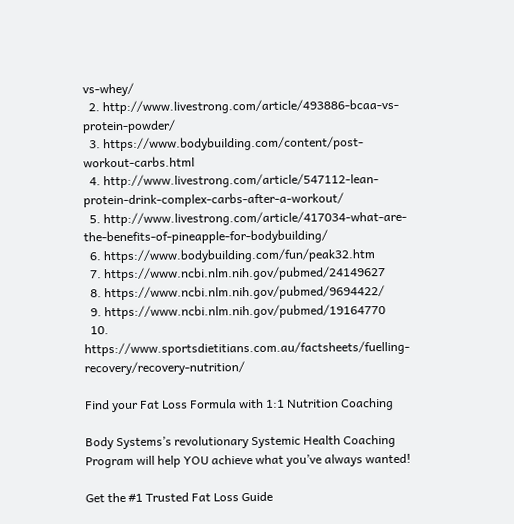vs-whey/
  2. http://www.livestrong.com/article/493886-bcaa-vs-protein-powder/
  3. https://www.bodybuilding.com/content/post-workout-carbs.html
  4. http://www.livestrong.com/article/547112-lean-protein-drink-complex-carbs-after-a-workout/
  5. http://www.livestrong.com/article/417034-what-are-the-benefits-of-pineapple-for-bodybuilding/
  6. https://www.bodybuilding.com/fun/peak32.htm
  7. https://www.ncbi.nlm.nih.gov/pubmed/24149627
  8. https://www.ncbi.nlm.nih.gov/pubmed/9694422/
  9. https://www.ncbi.nlm.nih.gov/pubmed/19164770
  10. https://www.sportsdietitians.com.au/factsheets/fuelling-recovery/recovery-nutrition/

Find your Fat Loss Formula with 1:1 Nutrition Coaching

Body Systems’s revolutionary Systemic Health Coaching Program will help YOU achieve what you’ve always wanted!

Get the #1 Trusted Fat Loss Guide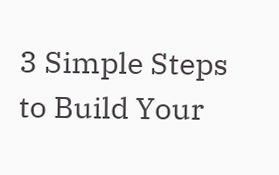3 Simple Steps to Build Your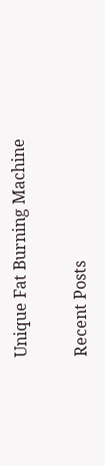Unique Fat Burning Machine

Recent Posts